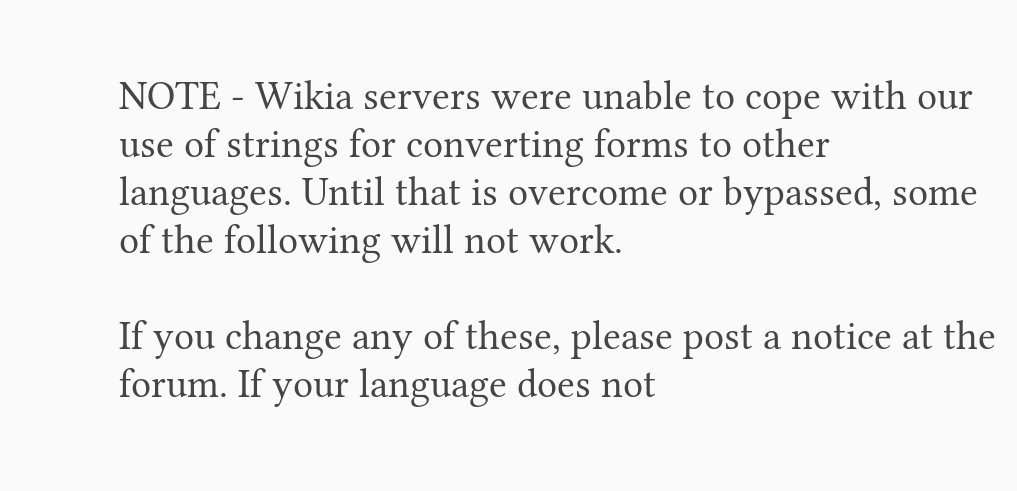NOTE - Wikia servers were unable to cope with our use of strings for converting forms to other languages. Until that is overcome or bypassed, some of the following will not work.

If you change any of these, please post a notice at the forum. If your language does not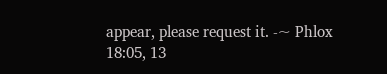appear, please request it. -~ Phlox 18:05, 13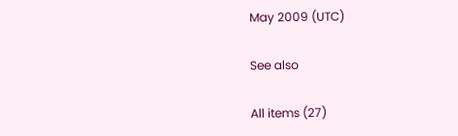May 2009 (UTC)

See also

All items (27)